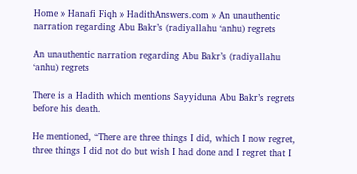Home » Hanafi Fiqh » HadithAnswers.com » An unauthentic narration regarding Abu Bakr’s (radiyallahu ‘anhu) regrets

An unauthentic narration regarding Abu Bakr’s (radiyallahu ‘anhu) regrets

There is a Hadith which mentions Sayyiduna Abu Bakr’s regrets before his death.

He mentioned, “There are three things I did, which I now regret, three things I did not do but wish I had done and I regret that I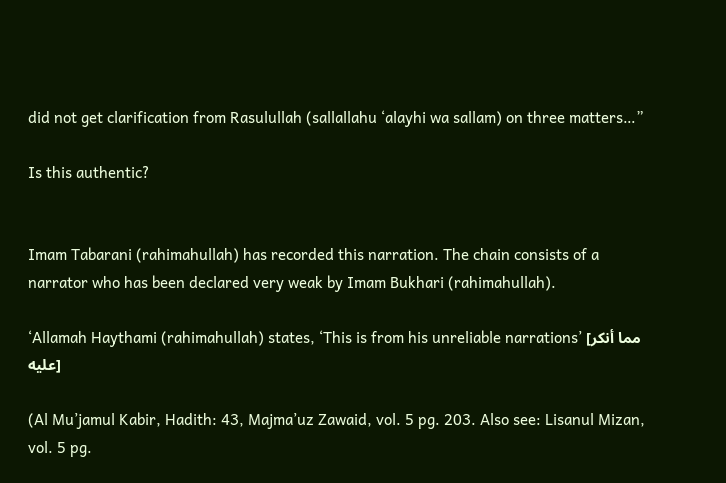did not get clarification from Rasulullah (sallallahu ‘alayhi wa sallam) on three matters…”

Is this authentic?


Imam Tabarani (rahimahullah) has recorded this narration. The chain consists of a narrator who has been declared very weak by Imam Bukhari (rahimahullah).

‘Allamah Haythami (rahimahullah) states, ‘This is from his unreliable narrations’ [مما أنكر عليه]

(Al Mu’jamul Kabir, Hadith: 43, Majma’uz Zawaid, vol. 5 pg. 203. Also see: Lisanul Mizan, vol. 5 pg.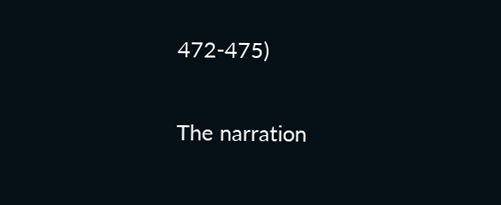472-475)

The narration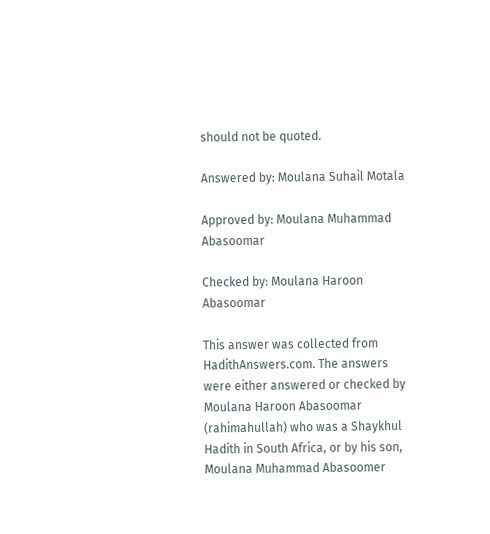should not be quoted.

Answered by: Moulana Suhail Motala

Approved by: Moulana Muhammad Abasoomar

Checked by: Moulana Haroon Abasoomar

This answer was collected from HadithAnswers.com. The answers were either answered or checked by Moulana Haroon Abasoomar (rahimahullah) who was a Shaykhul Hadith in South Africa, or by his son, Moulana Muhammad Abasoomer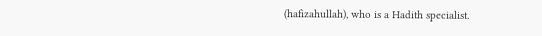(hafizahullah), who is a Hadith specialist.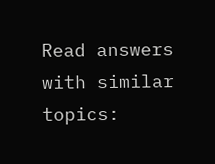Read answers with similar topics: